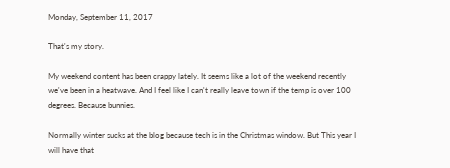Monday, September 11, 2017

That's my story.

My weekend content has been crappy lately. It seems like a lot of the weekend recently we've been in a heatwave. And I feel like I can't really leave town if the temp is over 100 degrees. Because bunnies.

Normally winter sucks at the blog because tech is in the Christmas window. But This year I will have that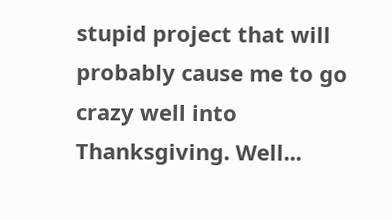stupid project that will probably cause me to go crazy well into Thanksgiving. Well...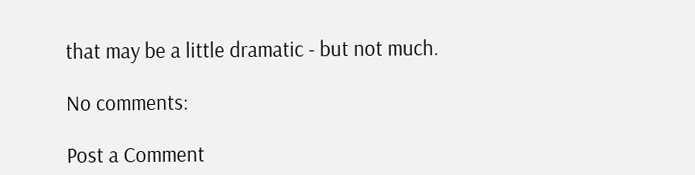that may be a little dramatic - but not much.

No comments:

Post a Comment